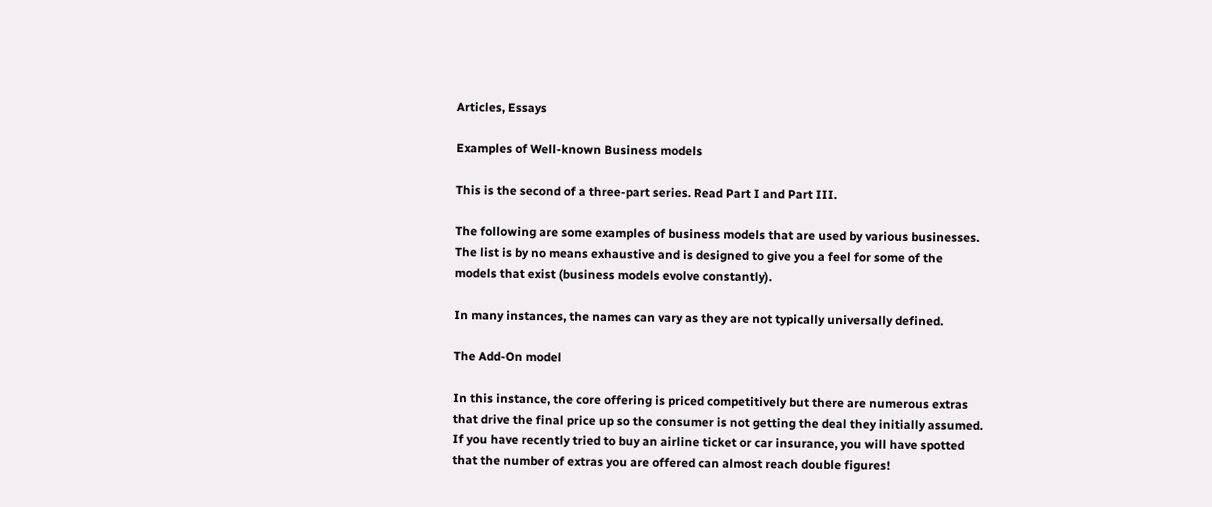Articles, Essays

Examples of Well-known Business models

This is the second of a three-part series. Read Part I and Part III.

The following are some examples of business models that are used by various businesses. The list is by no means exhaustive and is designed to give you a feel for some of the models that exist (business models evolve constantly).

In many instances, the names can vary as they are not typically universally defined.

The Add-On model

In this instance, the core offering is priced competitively but there are numerous extras that drive the final price up so the consumer is not getting the deal they initially assumed. If you have recently tried to buy an airline ticket or car insurance, you will have spotted that the number of extras you are offered can almost reach double figures!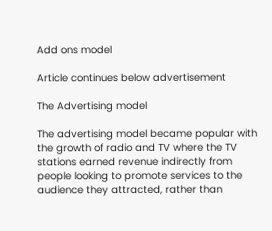Add ons model

Article continues below advertisement

The Advertising model

The advertising model became popular with the growth of radio and TV where the TV stations earned revenue indirectly from people looking to promote services to the audience they attracted, rather than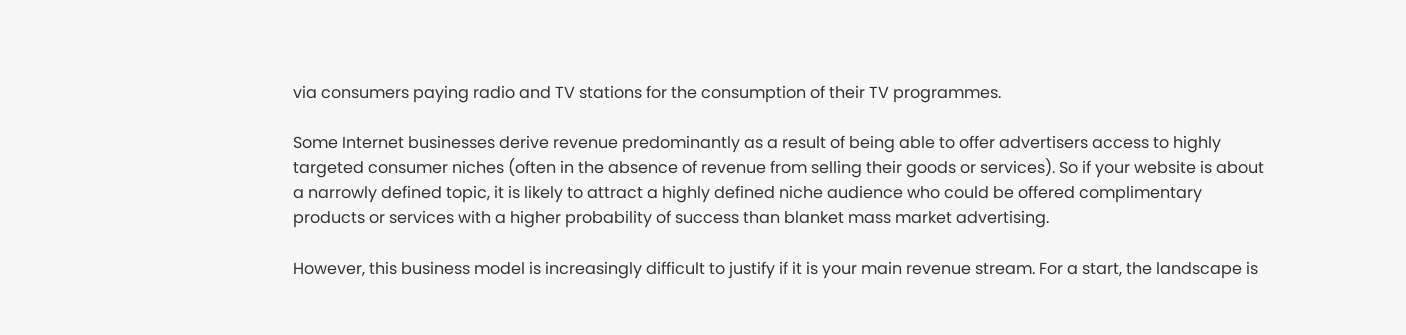via consumers paying radio and TV stations for the consumption of their TV programmes.

Some Internet businesses derive revenue predominantly as a result of being able to offer advertisers access to highly targeted consumer niches (often in the absence of revenue from selling their goods or services). So if your website is about a narrowly defined topic, it is likely to attract a highly defined niche audience who could be offered complimentary products or services with a higher probability of success than blanket mass market advertising.

However, this business model is increasingly difficult to justify if it is your main revenue stream. For a start, the landscape is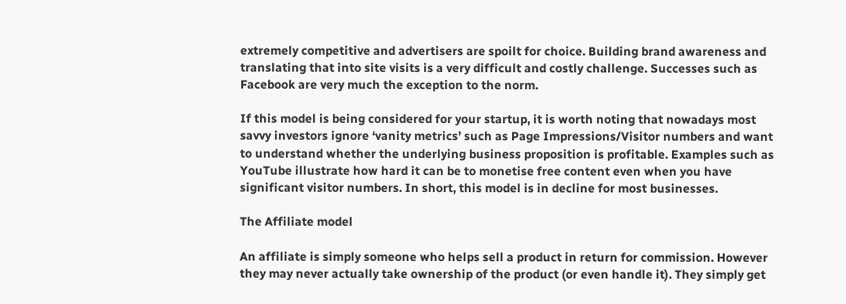extremely competitive and advertisers are spoilt for choice. Building brand awareness and translating that into site visits is a very difficult and costly challenge. Successes such as Facebook are very much the exception to the norm.

If this model is being considered for your startup, it is worth noting that nowadays most savvy investors ignore ‘vanity metrics’ such as Page Impressions/Visitor numbers and want to understand whether the underlying business proposition is profitable. Examples such as YouTube illustrate how hard it can be to monetise free content even when you have significant visitor numbers. In short, this model is in decline for most businesses.

The Affiliate model

An affiliate is simply someone who helps sell a product in return for commission. However they may never actually take ownership of the product (or even handle it). They simply get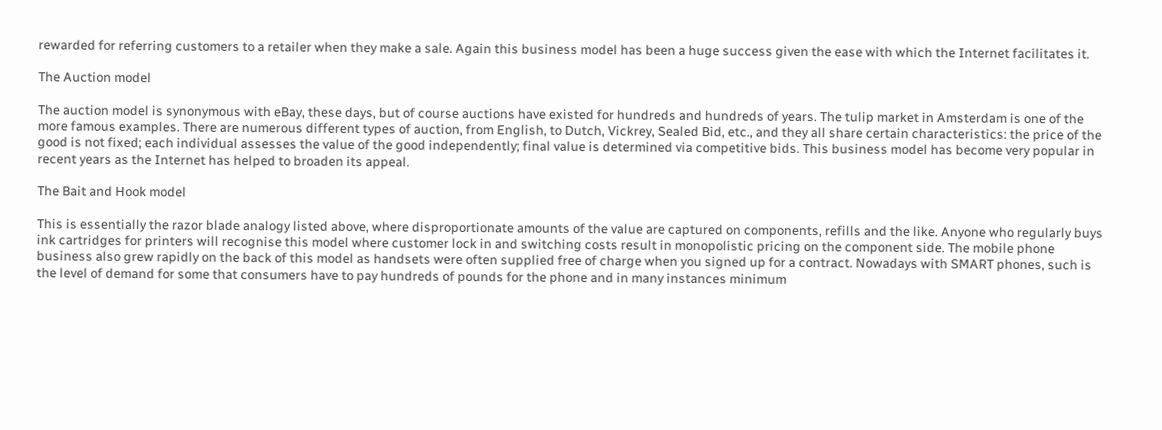rewarded for referring customers to a retailer when they make a sale. Again this business model has been a huge success given the ease with which the Internet facilitates it.

The Auction model

The auction model is synonymous with eBay, these days, but of course auctions have existed for hundreds and hundreds of years. The tulip market in Amsterdam is one of the more famous examples. There are numerous different types of auction, from English, to Dutch, Vickrey, Sealed Bid, etc., and they all share certain characteristics: the price of the good is not fixed; each individual assesses the value of the good independently; final value is determined via competitive bids. This business model has become very popular in recent years as the Internet has helped to broaden its appeal.

The Bait and Hook model

This is essentially the razor blade analogy listed above, where disproportionate amounts of the value are captured on components, refills and the like. Anyone who regularly buys ink cartridges for printers will recognise this model where customer lock in and switching costs result in monopolistic pricing on the component side. The mobile phone business also grew rapidly on the back of this model as handsets were often supplied free of charge when you signed up for a contract. Nowadays with SMART phones, such is the level of demand for some that consumers have to pay hundreds of pounds for the phone and in many instances minimum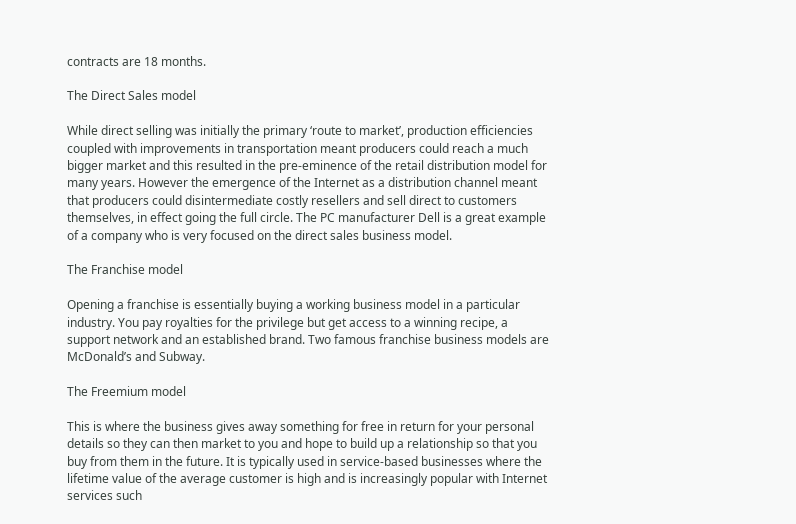contracts are 18 months.

The Direct Sales model

While direct selling was initially the primary ‘route to market’, production efficiencies coupled with improvements in transportation meant producers could reach a much bigger market and this resulted in the pre-eminence of the retail distribution model for many years. However the emergence of the Internet as a distribution channel meant that producers could disintermediate costly resellers and sell direct to customers themselves, in effect going the full circle. The PC manufacturer Dell is a great example of a company who is very focused on the direct sales business model.

The Franchise model

Opening a franchise is essentially buying a working business model in a particular industry. You pay royalties for the privilege but get access to a winning recipe, a support network and an established brand. Two famous franchise business models are McDonald’s and Subway.

The Freemium model

This is where the business gives away something for free in return for your personal details so they can then market to you and hope to build up a relationship so that you buy from them in the future. It is typically used in service-based businesses where the lifetime value of the average customer is high and is increasingly popular with Internet services such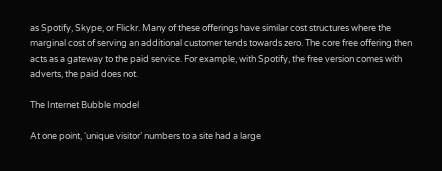as Spotify, Skype, or Flickr. Many of these offerings have similar cost structures where the marginal cost of serving an additional customer tends towards zero. The core free offering then acts as a gateway to the paid service. For example, with Spotify, the free version comes with adverts, the paid does not.

The Internet Bubble model

At one point, ‘unique visitor’ numbers to a site had a large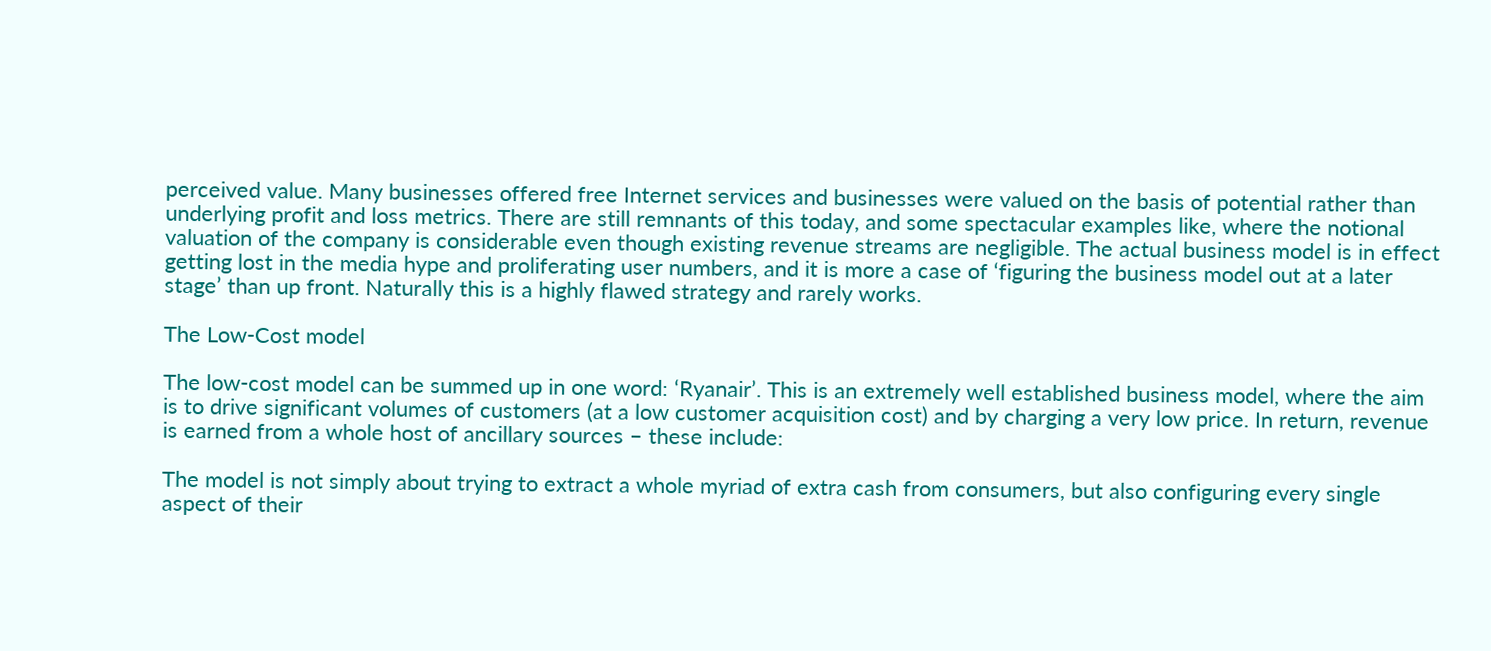perceived value. Many businesses offered free Internet services and businesses were valued on the basis of potential rather than underlying profit and loss metrics. There are still remnants of this today, and some spectacular examples like, where the notional valuation of the company is considerable even though existing revenue streams are negligible. The actual business model is in effect getting lost in the media hype and proliferating user numbers, and it is more a case of ‘figuring the business model out at a later stage’ than up front. Naturally this is a highly flawed strategy and rarely works.

The Low-Cost model

The low-cost model can be summed up in one word: ‘Ryanair’. This is an extremely well established business model, where the aim is to drive significant volumes of customers (at a low customer acquisition cost) and by charging a very low price. In return, revenue is earned from a whole host of ancillary sources – these include:

The model is not simply about trying to extract a whole myriad of extra cash from consumers, but also configuring every single aspect of their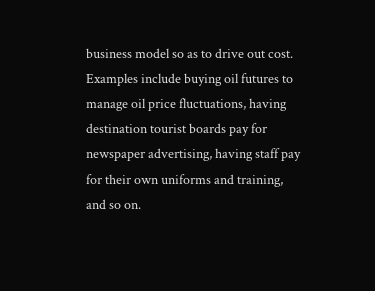business model so as to drive out cost. Examples include buying oil futures to manage oil price fluctuations, having destination tourist boards pay for newspaper advertising, having staff pay for their own uniforms and training, and so on.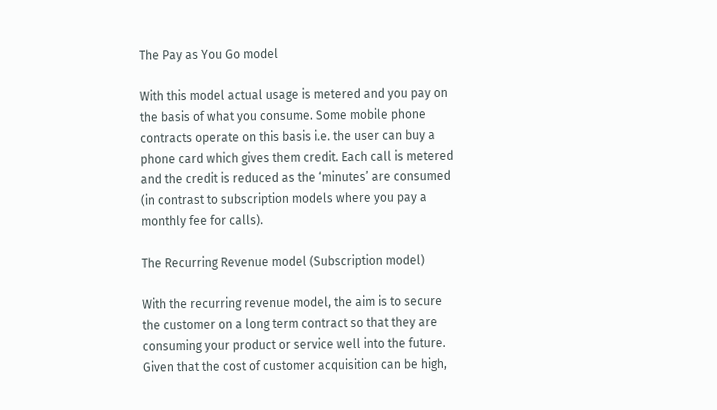The Pay as You Go model

With this model actual usage is metered and you pay on the basis of what you consume. Some mobile phone contracts operate on this basis i.e. the user can buy a phone card which gives them credit. Each call is metered and the credit is reduced as the ‘minutes’ are consumed (in contrast to subscription models where you pay a monthly fee for calls).

The Recurring Revenue model (Subscription model)

With the recurring revenue model, the aim is to secure the customer on a long term contract so that they are consuming your product or service well into the future. Given that the cost of customer acquisition can be high,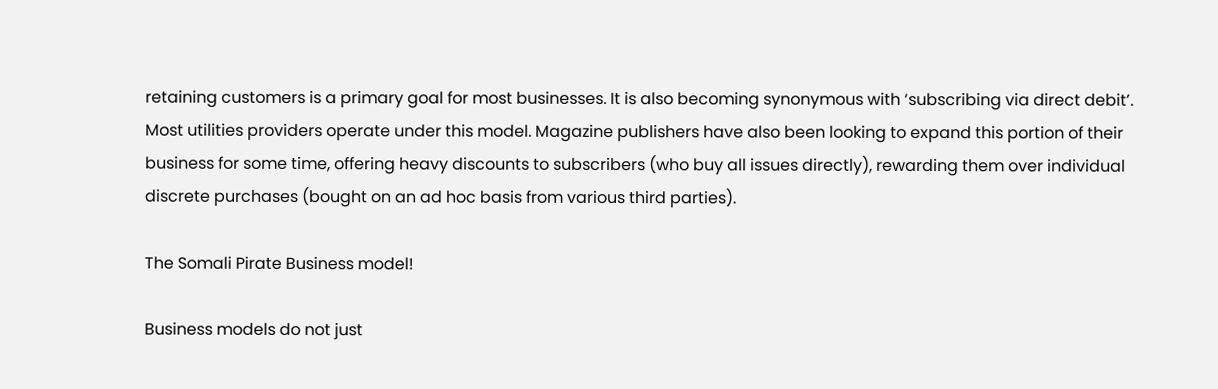retaining customers is a primary goal for most businesses. It is also becoming synonymous with ‘subscribing via direct debit’. Most utilities providers operate under this model. Magazine publishers have also been looking to expand this portion of their business for some time, offering heavy discounts to subscribers (who buy all issues directly), rewarding them over individual discrete purchases (bought on an ad hoc basis from various third parties).

The Somali Pirate Business model!

Business models do not just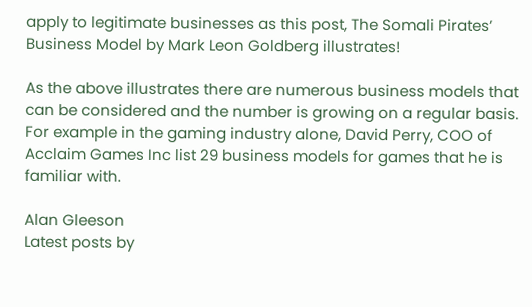apply to legitimate businesses as this post, The Somali Pirates’ Business Model by Mark Leon Goldberg illustrates!

As the above illustrates there are numerous business models that can be considered and the number is growing on a regular basis. For example in the gaming industry alone, David Perry, COO of Acclaim Games Inc list 29 business models for games that he is familiar with.

Alan Gleeson
Latest posts by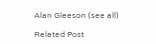Alan Gleeson (see all)

Related Post